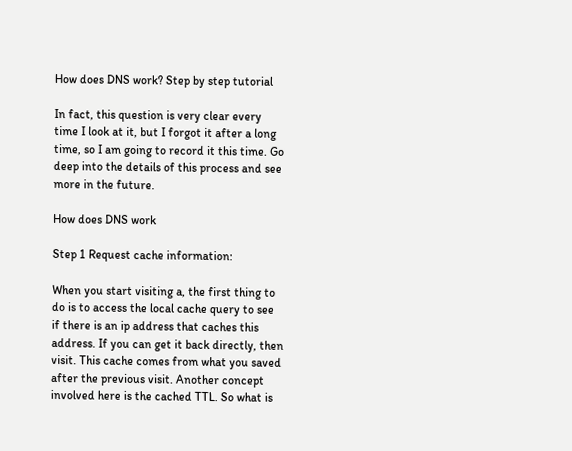How does DNS work? Step by step tutorial

In fact, this question is very clear every time I look at it, but I forgot it after a long time, so I am going to record it this time. Go deep into the details of this process and see more in the future.

How does DNS work

Step 1 Request cache information:

When you start visiting a, the first thing to do is to access the local cache query to see if there is an ip address that caches this address. If you can get it back directly, then visit. This cache comes from what you saved after the previous visit. Another concept involved here is the cached TTL. So what is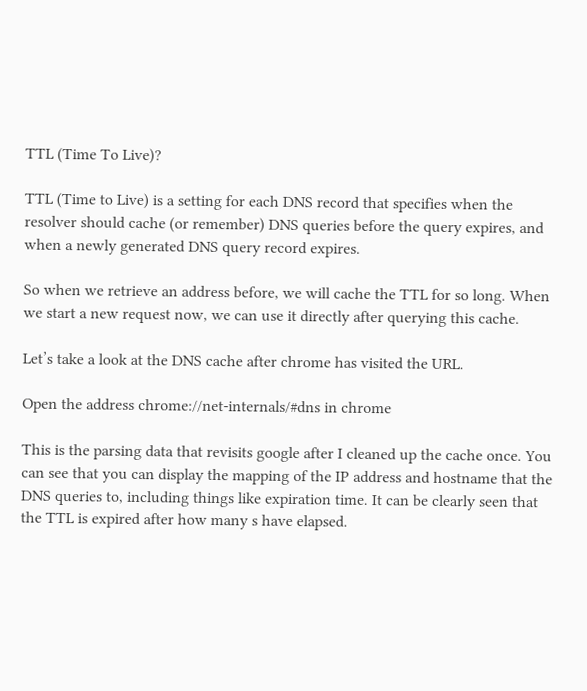TTL (Time To Live)?

TTL (Time to Live) is a setting for each DNS record that specifies when the resolver should cache (or remember) DNS queries before the query expires, and when a newly generated DNS query record expires.

So when we retrieve an address before, we will cache the TTL for so long. When we start a new request now, we can use it directly after querying this cache.

Let’s take a look at the DNS cache after chrome has visited the URL.

Open the address chrome://net-internals/#dns in chrome

This is the parsing data that revisits google after I cleaned up the cache once. You can see that you can display the mapping of the IP address and hostname that the DNS queries to, including things like expiration time. It can be clearly seen that the TTL is expired after how many s have elapsed.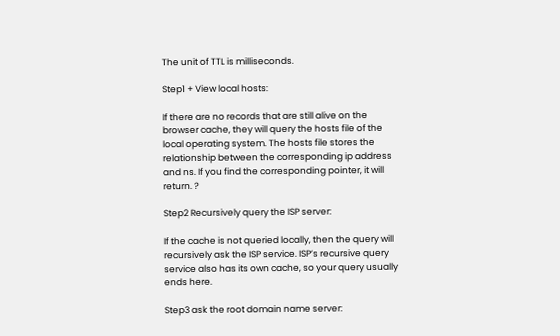The unit of TTL is milliseconds.

Step1 + View local hosts:

If there are no records that are still alive on the browser cache, they will query the hosts file of the local operating system. The hosts file stores the relationship between the corresponding ip address and ns. If you find the corresponding pointer, it will return. ?

Step2 Recursively query the ISP server:

If the cache is not queried locally, then the query will recursively ask the ISP service. ISP’s recursive query service also has its own cache, so your query usually ends here.

Step3 ask the root domain name server: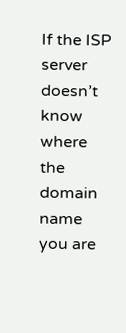If the ISP server doesn’t know where the domain name you are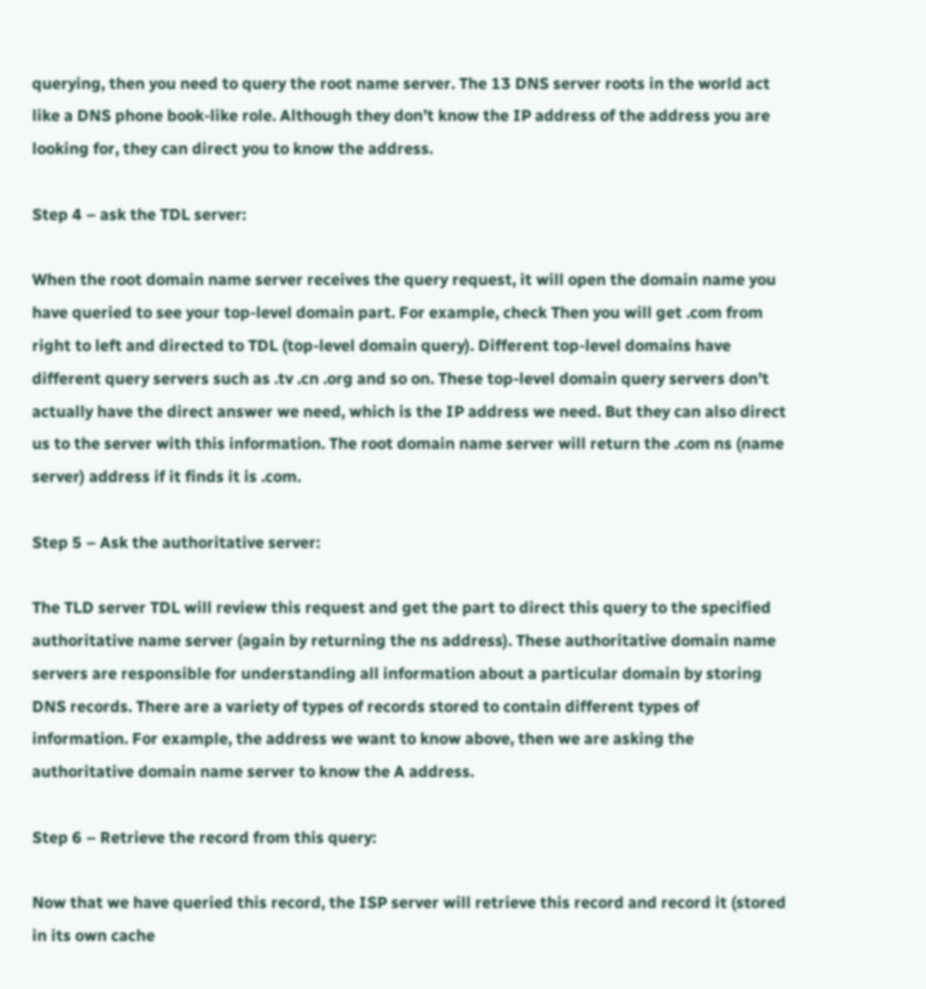querying, then you need to query the root name server. The 13 DNS server roots in the world act like a DNS phone book-like role. Although they don’t know the IP address of the address you are looking for, they can direct you to know the address.

Step 4 – ask the TDL server:

When the root domain name server receives the query request, it will open the domain name you have queried to see your top-level domain part. For example, check Then you will get .com from right to left and directed to TDL (top-level domain query). Different top-level domains have different query servers such as .tv .cn .org and so on. These top-level domain query servers don’t actually have the direct answer we need, which is the IP address we need. But they can also direct us to the server with this information. The root domain name server will return the .com ns (name server) address if it finds it is .com.

Step 5 – Ask the authoritative server:

The TLD server TDL will review this request and get the part to direct this query to the specified authoritative name server (again by returning the ns address). These authoritative domain name servers are responsible for understanding all information about a particular domain by storing DNS records. There are a variety of types of records stored to contain different types of information. For example, the address we want to know above, then we are asking the authoritative domain name server to know the A address.

Step 6 – Retrieve the record from this query:

Now that we have queried this record, the ISP server will retrieve this record and record it (stored in its own cache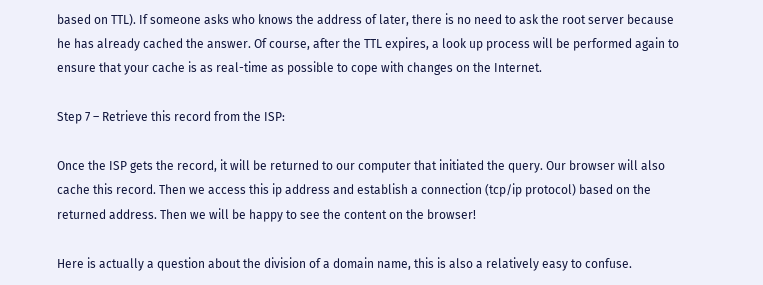based on TTL). If someone asks who knows the address of later, there is no need to ask the root server because he has already cached the answer. Of course, after the TTL expires, a look up process will be performed again to ensure that your cache is as real-time as possible to cope with changes on the Internet.

Step 7 – Retrieve this record from the ISP:

Once the ISP gets the record, it will be returned to our computer that initiated the query. Our browser will also cache this record. Then we access this ip address and establish a connection (tcp/ip protocol) based on the returned address. Then we will be happy to see the content on the browser!

Here is actually a question about the division of a domain name, this is also a relatively easy to confuse.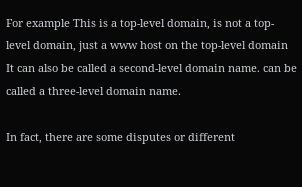For example This is a top-level domain, is not a top-level domain, just a www host on the top-level domain It can also be called a second-level domain name. can be called a three-level domain name.

In fact, there are some disputes or different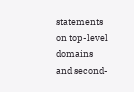statements on top-level domains and second-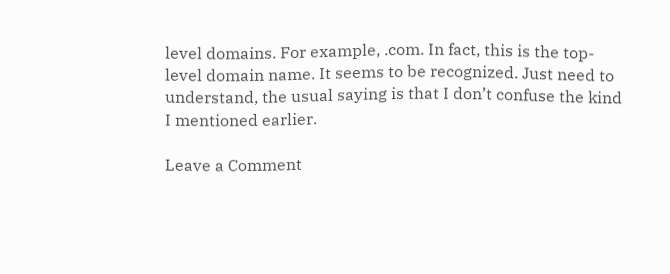level domains. For example, .com. In fact, this is the top-level domain name. It seems to be recognized. Just need to understand, the usual saying is that I don’t confuse the kind I mentioned earlier.

Leave a Comment